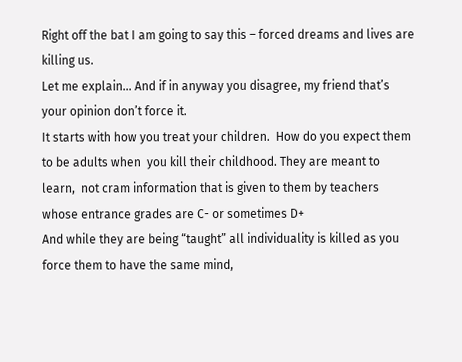Right off the bat I am going to say this – forced dreams and lives are killing us.
Let me explain… And if in anyway you disagree, my friend that’s your opinion don’t force it.
It starts with how you treat your children.  How do you expect them to be adults when  you kill their childhood. They are meant to learn,  not cram information that is given to them by teachers whose entrance grades are C- or sometimes D+
And while they are being “taught” all individuality is killed as you force them to have the same mind,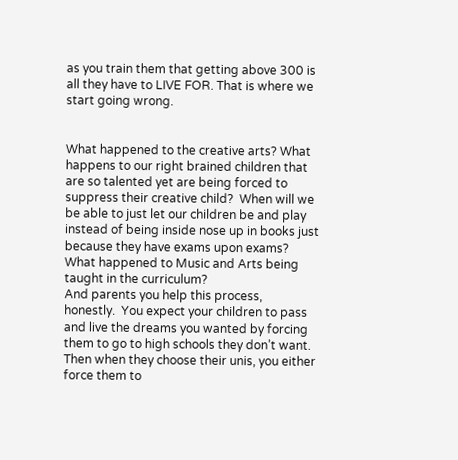as you train them that getting above 300 is all they have to LIVE FOR. That is where we start going wrong.


What happened to the creative arts? What happens to our right brained children that are so talented yet are being forced to suppress their creative child?  When will we be able to just let our children be and play instead of being inside nose up in books just because they have exams upon exams? What happened to Music and Arts being taught in the curriculum?
And parents you help this process,  honestly.  You expect your children to pass and live the dreams you wanted by forcing them to go to high schools they don’t want. Then when they choose their unis, you either force them to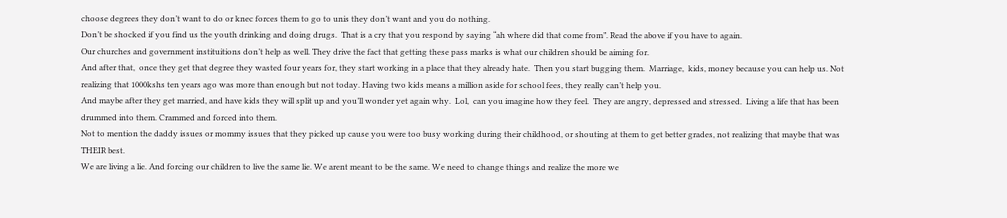choose degrees they don’t want to do or knec forces them to go to unis they don’t want and you do nothing.
Don’t be shocked if you find us the youth drinking and doing drugs.  That is a cry that you respond by saying “ah where did that come from”. Read the above if you have to again.
Our churches and government instituitions don’t help as well. They drive the fact that getting these pass marks is what our children should be aiming for.
And after that,  once they get that degree they wasted four years for, they start working in a place that they already hate.  Then you start bugging them.  Marriage,  kids, money because you can help us. Not realizing that 1000kshs ten years ago was more than enough but not today. Having two kids means a million aside for school fees, they really can’t help you.
And maybe after they get married, and have kids they will split up and you’ll wonder yet again why.  Lol,  can you imagine how they feel.  They are angry, depressed and stressed.  Living a life that has been drummed into them. Crammed and forced into them.
Not to mention the daddy issues or mommy issues that they picked up cause you were too busy working during their childhood, or shouting at them to get better grades, not realizing that maybe that was THEIR best.
We are living a lie. And forcing our children to live the same lie. We arent meant to be the same. We need to change things and realize the more we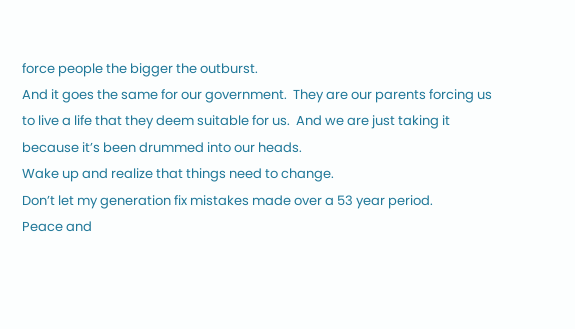force people the bigger the outburst.
And it goes the same for our government.  They are our parents forcing us to live a life that they deem suitable for us.  And we are just taking it because it’s been drummed into our heads.
Wake up and realize that things need to change.
Don’t let my generation fix mistakes made over a 53 year period.
Peace and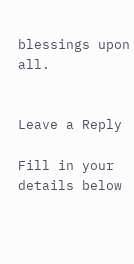blessings upon all.


Leave a Reply

Fill in your details below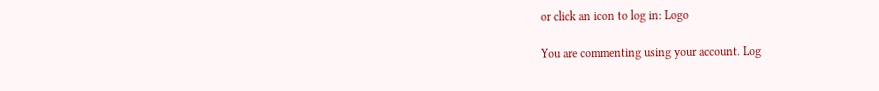or click an icon to log in: Logo

You are commenting using your account. Log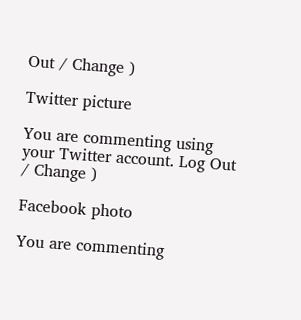Out / Change )

Twitter picture

You are commenting using your Twitter account. Log Out / Change )

Facebook photo

You are commenting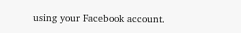using your Facebook account.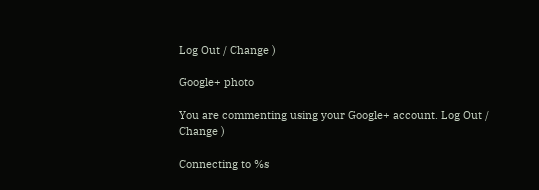Log Out / Change )

Google+ photo

You are commenting using your Google+ account. Log Out / Change )

Connecting to %s